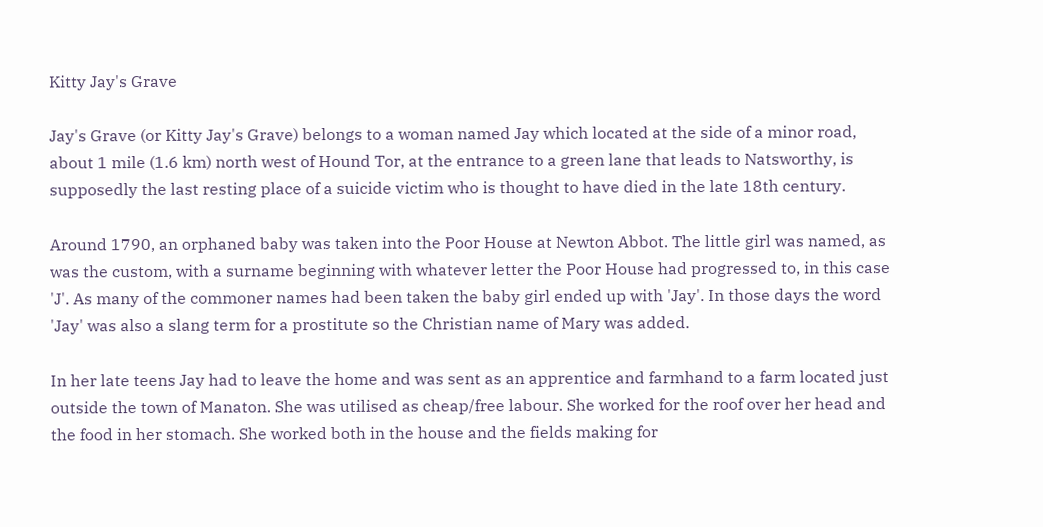Kitty Jay's Grave

Jay's Grave (or Kitty Jay's Grave) belongs to a woman named Jay which located at the side of a minor road, about 1 mile (1.6 km) north west of Hound Tor, at the entrance to a green lane that leads to Natsworthy, is supposedly the last resting place of a suicide victim who is thought to have died in the late 18th century.

Around 1790, an orphaned baby was taken into the Poor House at Newton Abbot. The little girl was named, as was the custom, with a surname beginning with whatever letter the Poor House had progressed to, in this case 'J'. As many of the commoner names had been taken the baby girl ended up with 'Jay'. In those days the word 'Jay' was also a slang term for a prostitute so the Christian name of Mary was added.

In her late teens Jay had to leave the home and was sent as an apprentice and farmhand to a farm located just outside the town of Manaton. She was utilised as cheap/free labour. She worked for the roof over her head and the food in her stomach. She worked both in the house and the fields making for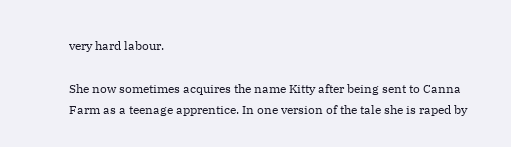very hard labour.

She now sometimes acquires the name Kitty after being sent to Canna Farm as a teenage apprentice. In one version of the tale she is raped by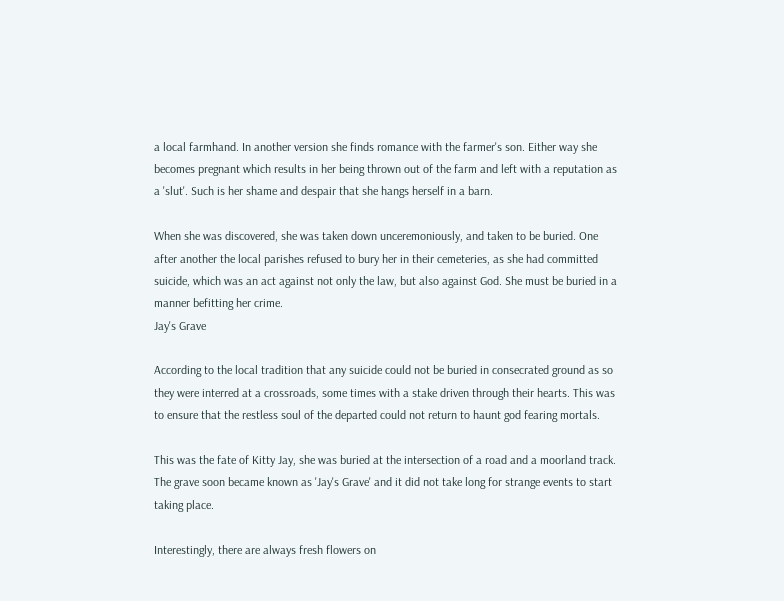a local farmhand. In another version she finds romance with the farmer's son. Either way she becomes pregnant which results in her being thrown out of the farm and left with a reputation as a 'slut'. Such is her shame and despair that she hangs herself in a barn.

When she was discovered, she was taken down unceremoniously, and taken to be buried. One after another the local parishes refused to bury her in their cemeteries, as she had committed suicide, which was an act against not only the law, but also against God. She must be buried in a manner befitting her crime.
Jay's Grave

According to the local tradition that any suicide could not be buried in consecrated ground as so they were interred at a crossroads, some times with a stake driven through their hearts. This was to ensure that the restless soul of the departed could not return to haunt god fearing mortals.

This was the fate of Kitty Jay, she was buried at the intersection of a road and a moorland track. The grave soon became known as 'Jay's Grave' and it did not take long for strange events to start taking place.

Interestingly, there are always fresh flowers on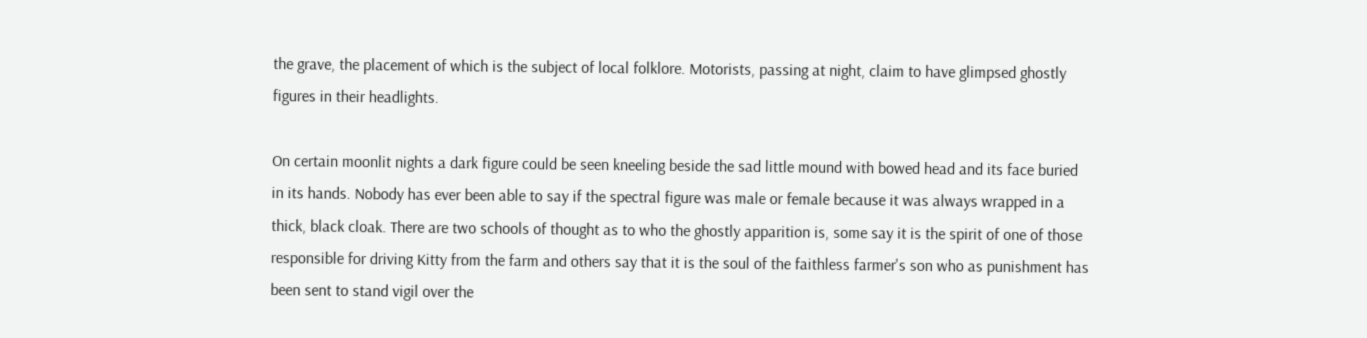the grave, the placement of which is the subject of local folklore. Motorists, passing at night, claim to have glimpsed ghostly figures in their headlights.

On certain moonlit nights a dark figure could be seen kneeling beside the sad little mound with bowed head and its face buried in its hands. Nobody has ever been able to say if the spectral figure was male or female because it was always wrapped in a thick, black cloak. There are two schools of thought as to who the ghostly apparition is, some say it is the spirit of one of those responsible for driving Kitty from the farm and others say that it is the soul of the faithless farmer's son who as punishment has been sent to stand vigil over the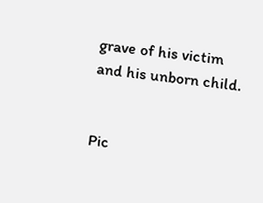grave of his victim and his unborn child.


Pic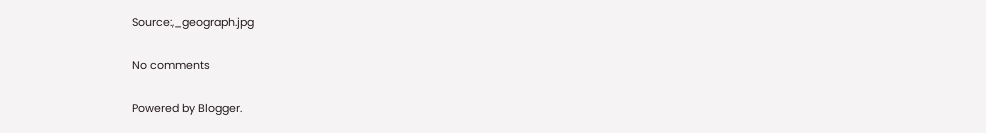Source:,_geograph.jpg

No comments

Powered by Blogger.